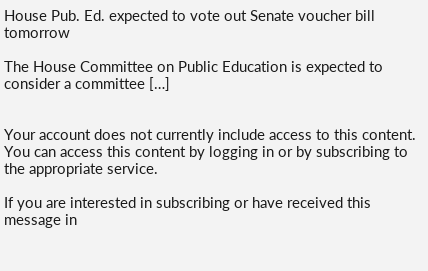House Pub. Ed. expected to vote out Senate voucher bill tomorrow

The House Committee on Public Education is expected to consider a committee […]


Your account does not currently include access to this content. You can access this content by logging in or by subscribing to the appropriate service.

If you are interested in subscribing or have received this message in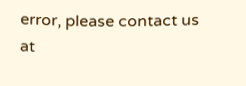error, please contact us at